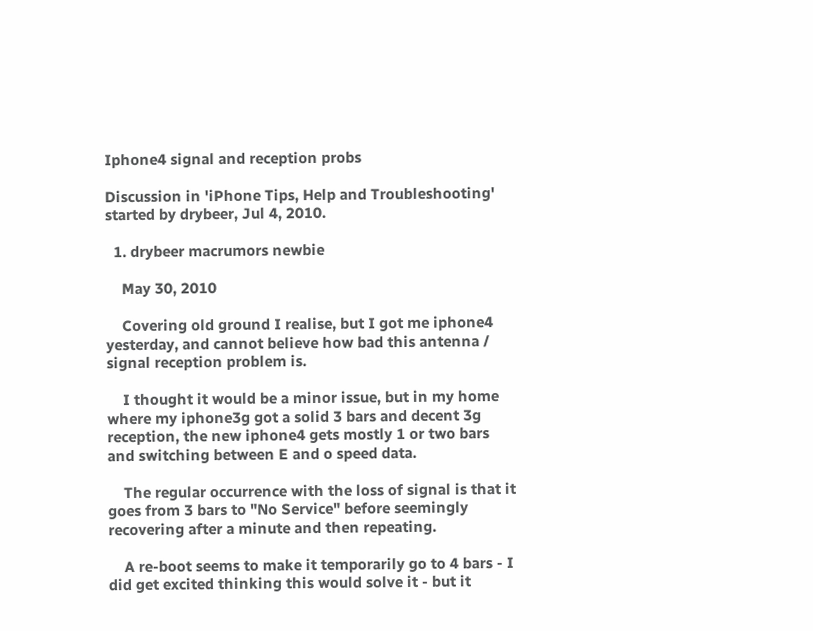Iphone4 signal and reception probs

Discussion in 'iPhone Tips, Help and Troubleshooting' started by drybeer, Jul 4, 2010.

  1. drybeer macrumors newbie

    May 30, 2010

    Covering old ground I realise, but I got me iphone4 yesterday, and cannot believe how bad this antenna / signal reception problem is.

    I thought it would be a minor issue, but in my home where my iphone3g got a solid 3 bars and decent 3g reception, the new iphone4 gets mostly 1 or two bars and switching between E and o speed data.

    The regular occurrence with the loss of signal is that it goes from 3 bars to "No Service" before seemingly recovering after a minute and then repeating.

    A re-boot seems to make it temporarily go to 4 bars - I did get excited thinking this would solve it - but it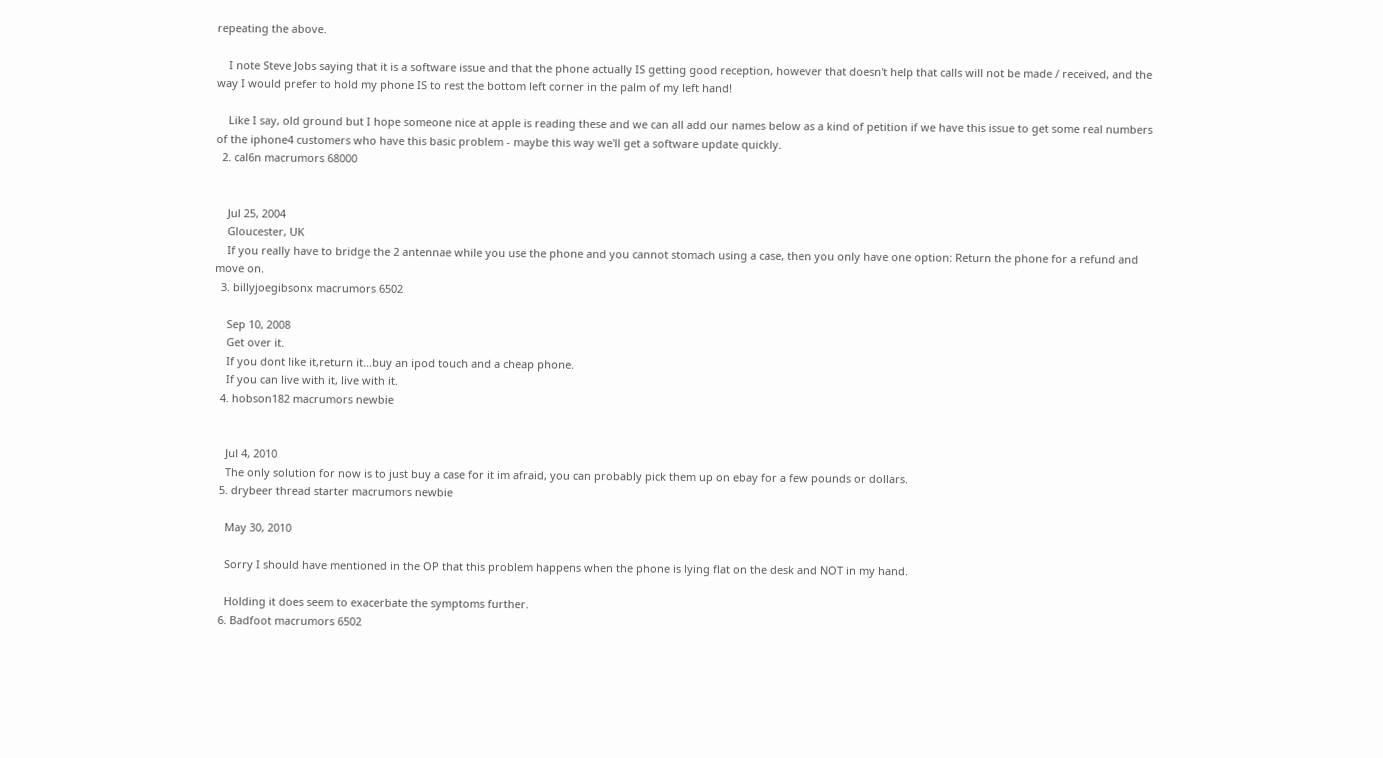repeating the above.

    I note Steve Jobs saying that it is a software issue and that the phone actually IS getting good reception, however that doesn't help that calls will not be made / received, and the way I would prefer to hold my phone IS to rest the bottom left corner in the palm of my left hand!

    Like I say, old ground but I hope someone nice at apple is reading these and we can all add our names below as a kind of petition if we have this issue to get some real numbers of the iphone4 customers who have this basic problem - maybe this way we'll get a software update quickly.
  2. cal6n macrumors 68000


    Jul 25, 2004
    Gloucester, UK
    If you really have to bridge the 2 antennae while you use the phone and you cannot stomach using a case, then you only have one option: Return the phone for a refund and move on.
  3. billyjoegibsonx macrumors 6502

    Sep 10, 2008
    Get over it.
    If you dont like it,return it...buy an ipod touch and a cheap phone.
    If you can live with it, live with it.
  4. hobson182 macrumors newbie


    Jul 4, 2010
    The only solution for now is to just buy a case for it im afraid, you can probably pick them up on ebay for a few pounds or dollars.
  5. drybeer thread starter macrumors newbie

    May 30, 2010

    Sorry I should have mentioned in the OP that this problem happens when the phone is lying flat on the desk and NOT in my hand.

    Holding it does seem to exacerbate the symptoms further.
  6. Badfoot macrumors 6502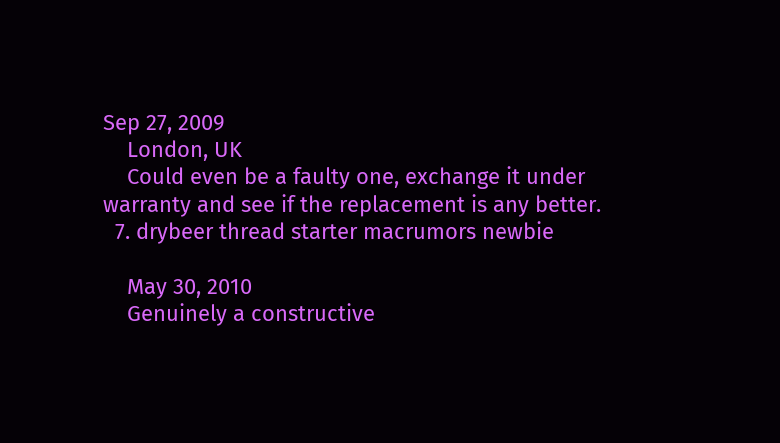Sep 27, 2009
    London, UK
    Could even be a faulty one, exchange it under warranty and see if the replacement is any better.
  7. drybeer thread starter macrumors newbie

    May 30, 2010
    Genuinely a constructive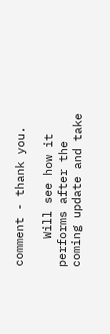comment - thank you.

    Will see how it performs after the coming update and take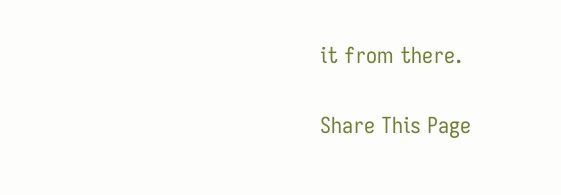it from there.

Share This Page